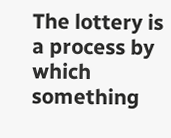The lottery is a process by which something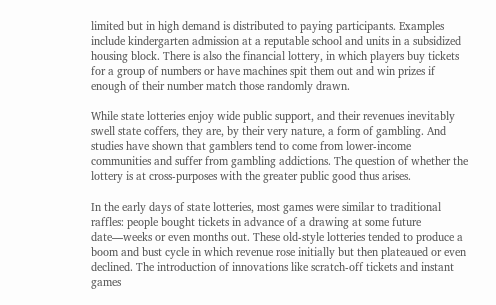limited but in high demand is distributed to paying participants. Examples include kindergarten admission at a reputable school and units in a subsidized housing block. There is also the financial lottery, in which players buy tickets for a group of numbers or have machines spit them out and win prizes if enough of their number match those randomly drawn.

While state lotteries enjoy wide public support, and their revenues inevitably swell state coffers, they are, by their very nature, a form of gambling. And studies have shown that gamblers tend to come from lower-income communities and suffer from gambling addictions. The question of whether the lottery is at cross-purposes with the greater public good thus arises.

In the early days of state lotteries, most games were similar to traditional raffles: people bought tickets in advance of a drawing at some future date—weeks or even months out. These old-style lotteries tended to produce a boom and bust cycle in which revenue rose initially but then plateaued or even declined. The introduction of innovations like scratch-off tickets and instant games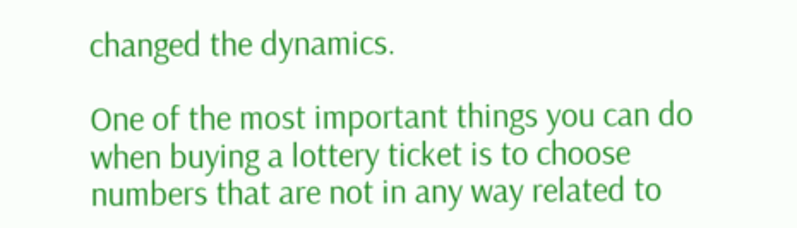changed the dynamics.

One of the most important things you can do when buying a lottery ticket is to choose numbers that are not in any way related to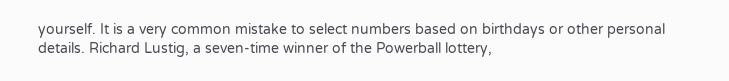yourself. It is a very common mistake to select numbers based on birthdays or other personal details. Richard Lustig, a seven-time winner of the Powerball lottery,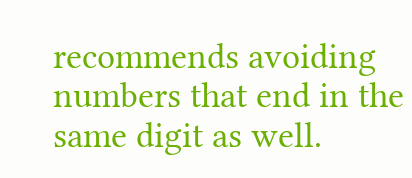recommends avoiding numbers that end in the same digit as well.